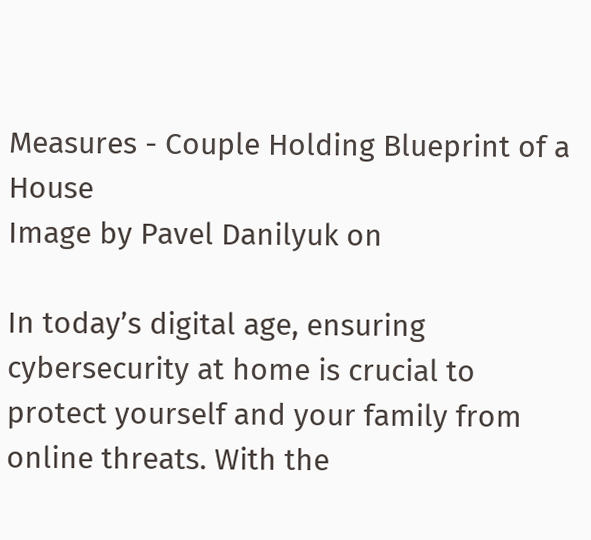Measures - Couple Holding Blueprint of a House
Image by Pavel Danilyuk on

In today’s digital age, ensuring cybersecurity at home is crucial to protect yourself and your family from online threats. With the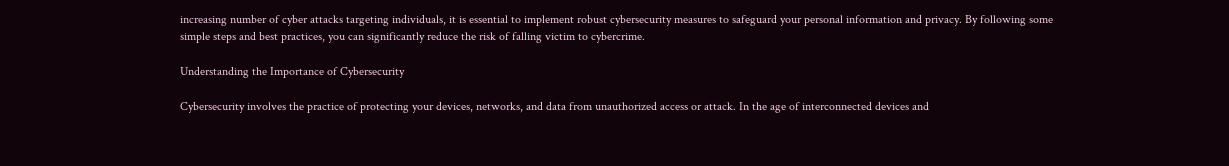increasing number of cyber attacks targeting individuals, it is essential to implement robust cybersecurity measures to safeguard your personal information and privacy. By following some simple steps and best practices, you can significantly reduce the risk of falling victim to cybercrime.

Understanding the Importance of Cybersecurity

Cybersecurity involves the practice of protecting your devices, networks, and data from unauthorized access or attack. In the age of interconnected devices and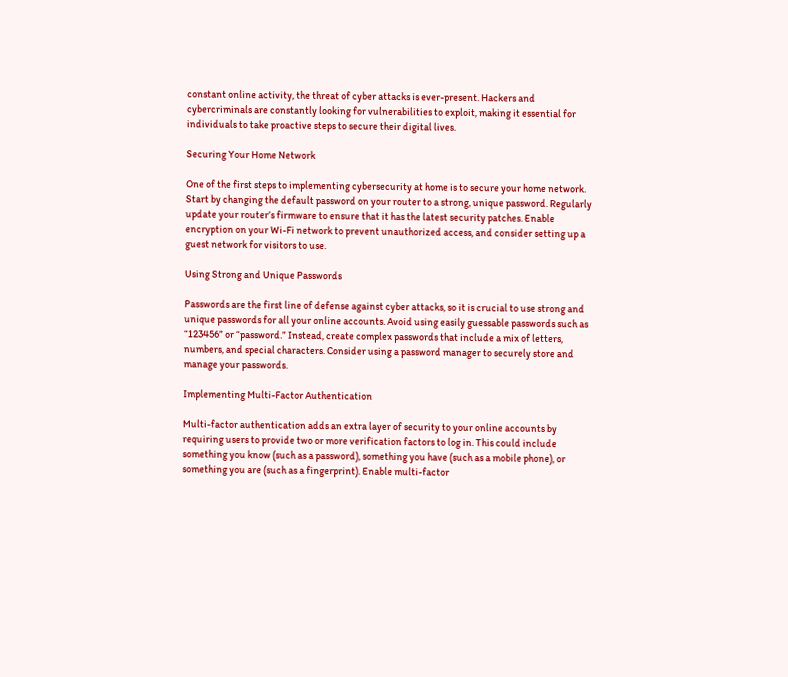constant online activity, the threat of cyber attacks is ever-present. Hackers and cybercriminals are constantly looking for vulnerabilities to exploit, making it essential for individuals to take proactive steps to secure their digital lives.

Securing Your Home Network

One of the first steps to implementing cybersecurity at home is to secure your home network. Start by changing the default password on your router to a strong, unique password. Regularly update your router’s firmware to ensure that it has the latest security patches. Enable encryption on your Wi-Fi network to prevent unauthorized access, and consider setting up a guest network for visitors to use.

Using Strong and Unique Passwords

Passwords are the first line of defense against cyber attacks, so it is crucial to use strong and unique passwords for all your online accounts. Avoid using easily guessable passwords such as “123456” or “password.” Instead, create complex passwords that include a mix of letters, numbers, and special characters. Consider using a password manager to securely store and manage your passwords.

Implementing Multi-Factor Authentication

Multi-factor authentication adds an extra layer of security to your online accounts by requiring users to provide two or more verification factors to log in. This could include something you know (such as a password), something you have (such as a mobile phone), or something you are (such as a fingerprint). Enable multi-factor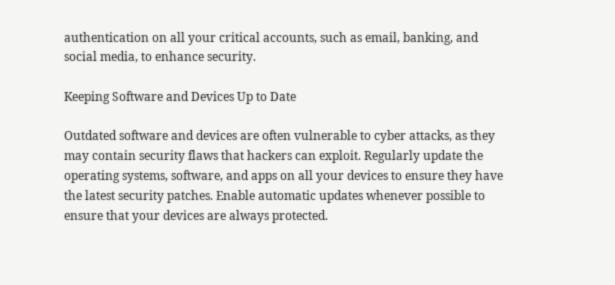authentication on all your critical accounts, such as email, banking, and social media, to enhance security.

Keeping Software and Devices Up to Date

Outdated software and devices are often vulnerable to cyber attacks, as they may contain security flaws that hackers can exploit. Regularly update the operating systems, software, and apps on all your devices to ensure they have the latest security patches. Enable automatic updates whenever possible to ensure that your devices are always protected.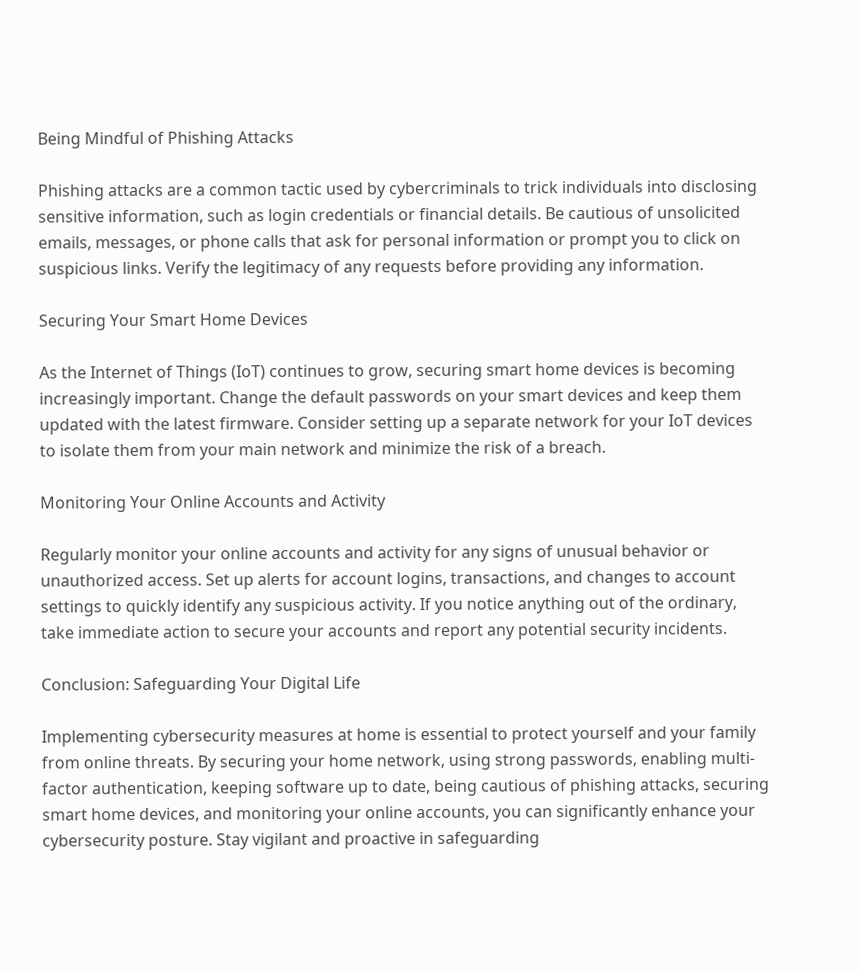Being Mindful of Phishing Attacks

Phishing attacks are a common tactic used by cybercriminals to trick individuals into disclosing sensitive information, such as login credentials or financial details. Be cautious of unsolicited emails, messages, or phone calls that ask for personal information or prompt you to click on suspicious links. Verify the legitimacy of any requests before providing any information.

Securing Your Smart Home Devices

As the Internet of Things (IoT) continues to grow, securing smart home devices is becoming increasingly important. Change the default passwords on your smart devices and keep them updated with the latest firmware. Consider setting up a separate network for your IoT devices to isolate them from your main network and minimize the risk of a breach.

Monitoring Your Online Accounts and Activity

Regularly monitor your online accounts and activity for any signs of unusual behavior or unauthorized access. Set up alerts for account logins, transactions, and changes to account settings to quickly identify any suspicious activity. If you notice anything out of the ordinary, take immediate action to secure your accounts and report any potential security incidents.

Conclusion: Safeguarding Your Digital Life

Implementing cybersecurity measures at home is essential to protect yourself and your family from online threats. By securing your home network, using strong passwords, enabling multi-factor authentication, keeping software up to date, being cautious of phishing attacks, securing smart home devices, and monitoring your online accounts, you can significantly enhance your cybersecurity posture. Stay vigilant and proactive in safeguarding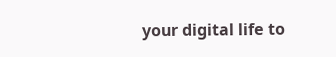your digital life to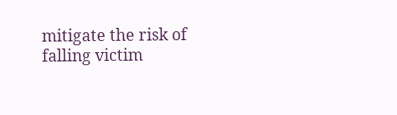mitigate the risk of falling victim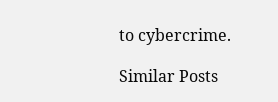to cybercrime.

Similar Posts